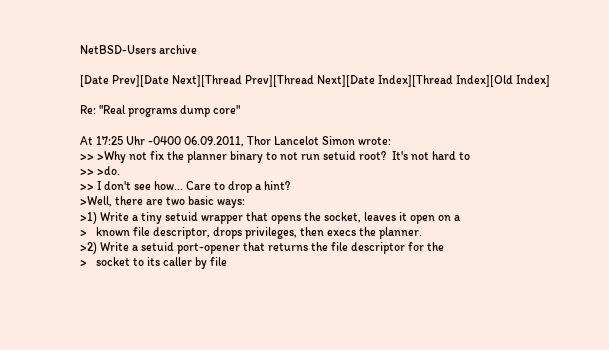NetBSD-Users archive

[Date Prev][Date Next][Thread Prev][Thread Next][Date Index][Thread Index][Old Index]

Re: "Real programs dump core"

At 17:25 Uhr -0400 06.09.2011, Thor Lancelot Simon wrote:
>> >Why not fix the planner binary to not run setuid root?  It's not hard to
>> >do.
>> I don't see how... Care to drop a hint?
>Well, there are two basic ways:
>1) Write a tiny setuid wrapper that opens the socket, leaves it open on a
>   known file descriptor, drops privileges, then execs the planner.
>2) Write a setuid port-opener that returns the file descriptor for the
>   socket to its caller by file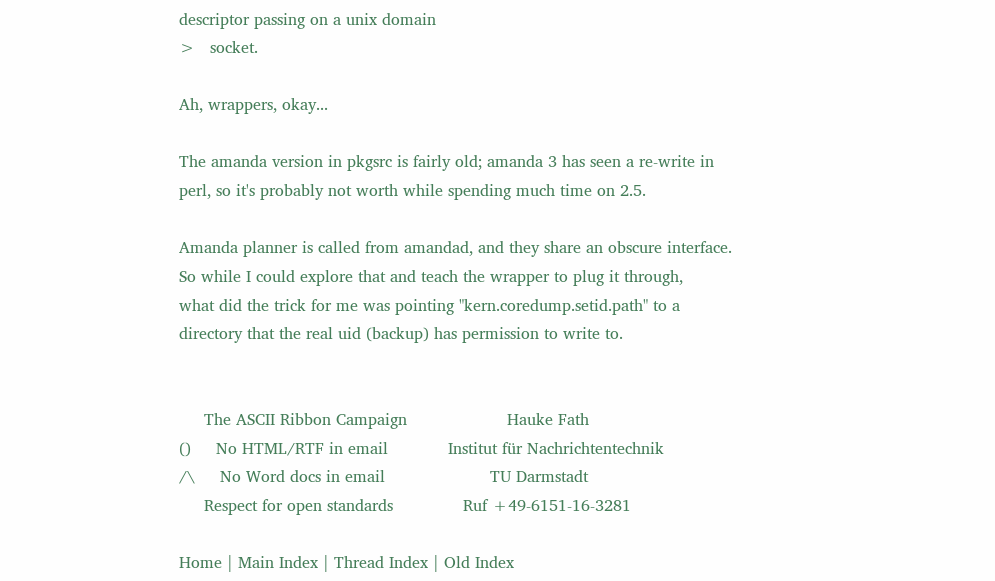descriptor passing on a unix domain
>   socket.

Ah, wrappers, okay...

The amanda version in pkgsrc is fairly old; amanda 3 has seen a re-write in
perl, so it's probably not worth while spending much time on 2.5.

Amanda planner is called from amandad, and they share an obscure interface.
So while I could explore that and teach the wrapper to plug it through,
what did the trick for me was pointing "kern.coredump.setid.path" to a
directory that the real uid (backup) has permission to write to.


     The ASCII Ribbon Campaign                    Hauke Fath
()     No HTML/RTF in email            Institut für Nachrichtentechnik
/\     No Word docs in email                     TU Darmstadt
     Respect for open standards              Ruf +49-6151-16-3281

Home | Main Index | Thread Index | Old Index